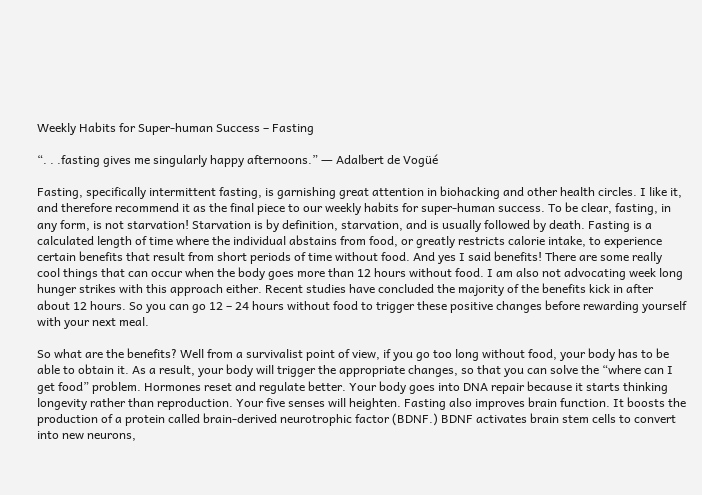Weekly Habits for Super-human Success – Fasting

“. . .fasting gives me singularly happy afternoons.” ― Adalbert de Vogüé

Fasting, specifically intermittent fasting, is garnishing great attention in biohacking and other health circles. I like it, and therefore recommend it as the final piece to our weekly habits for super-human success. To be clear, fasting, in any form, is not starvation! Starvation is by definition, starvation, and is usually followed by death. Fasting is a calculated length of time where the individual abstains from food, or greatly restricts calorie intake, to experience certain benefits that result from short periods of time without food. And yes I said benefits! There are some really cool things that can occur when the body goes more than 12 hours without food. I am also not advocating week long hunger strikes with this approach either. Recent studies have concluded the majority of the benefits kick in after about 12 hours. So you can go 12 – 24 hours without food to trigger these positive changes before rewarding yourself with your next meal.

So what are the benefits? Well from a survivalist point of view, if you go too long without food, your body has to be able to obtain it. As a result, your body will trigger the appropriate changes, so that you can solve the “where can I get food” problem. Hormones reset and regulate better. Your body goes into DNA repair because it starts thinking longevity rather than reproduction. Your five senses will heighten. Fasting also improves brain function. It boosts the production of a protein called brain-derived neurotrophic factor (BDNF.) BDNF activates brain stem cells to convert into new neurons,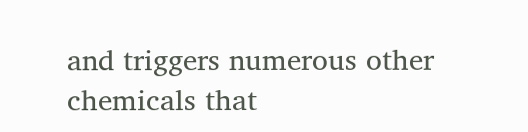and triggers numerous other chemicals that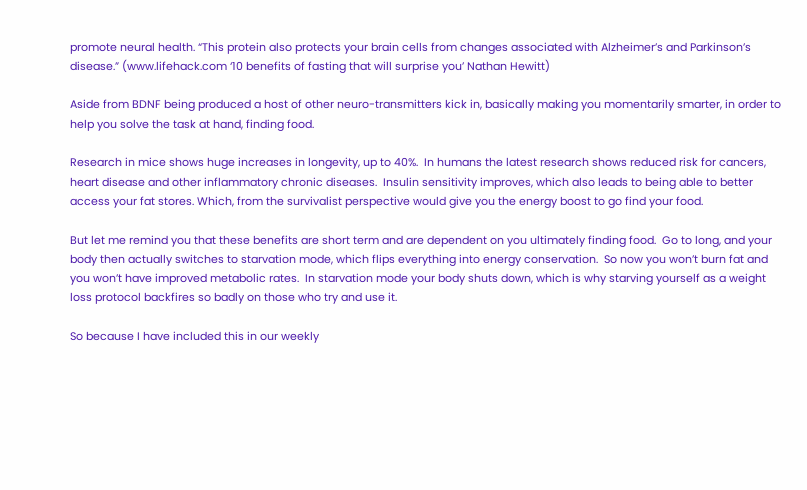promote neural health. “This protein also protects your brain cells from changes associated with Alzheimer’s and Parkinson’s disease.” (www.lifehack.com ‘10 benefits of fasting that will surprise you’ Nathan Hewitt)

Aside from BDNF being produced a host of other neuro-transmitters kick in, basically making you momentarily smarter, in order to help you solve the task at hand, finding food.

Research in mice shows huge increases in longevity, up to 40%.  In humans the latest research shows reduced risk for cancers, heart disease and other inflammatory chronic diseases.  Insulin sensitivity improves, which also leads to being able to better access your fat stores. Which, from the survivalist perspective would give you the energy boost to go find your food.

But let me remind you that these benefits are short term and are dependent on you ultimately finding food.  Go to long, and your body then actually switches to starvation mode, which flips everything into energy conservation.  So now you won’t burn fat and you won’t have improved metabolic rates.  In starvation mode your body shuts down, which is why starving yourself as a weight loss protocol backfires so badly on those who try and use it.

So because I have included this in our weekly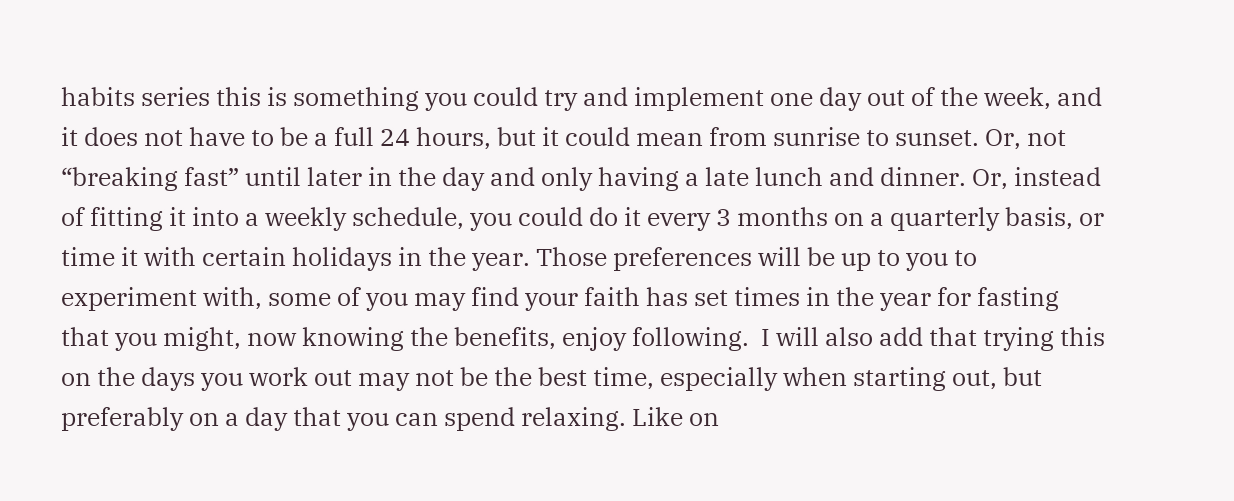habits series this is something you could try and implement one day out of the week, and it does not have to be a full 24 hours, but it could mean from sunrise to sunset. Or, not “breaking fast” until later in the day and only having a late lunch and dinner. Or, instead of fitting it into a weekly schedule, you could do it every 3 months on a quarterly basis, or time it with certain holidays in the year. Those preferences will be up to you to experiment with, some of you may find your faith has set times in the year for fasting that you might, now knowing the benefits, enjoy following.  I will also add that trying this on the days you work out may not be the best time, especially when starting out, but preferably on a day that you can spend relaxing. Like on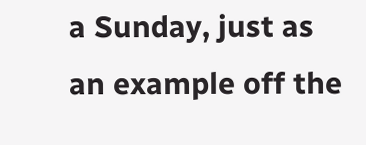a Sunday, just as an example off the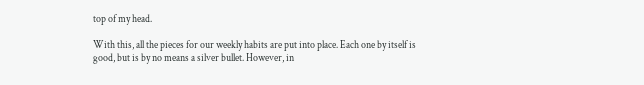top of my head.

With this, all the pieces for our weekly habits are put into place. Each one by itself is good, but is by no means a silver bullet. However, in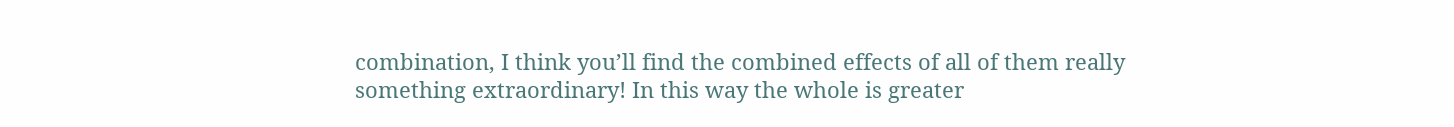combination, I think you’ll find the combined effects of all of them really something extraordinary! In this way the whole is greater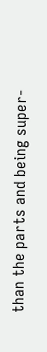than the parts and being super-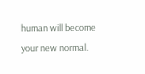human will become your new normal.